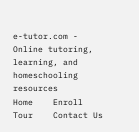e-tutor.com - Online tutoring, learning, and homeschooling resources      Home    Enroll    Tour    Contact Us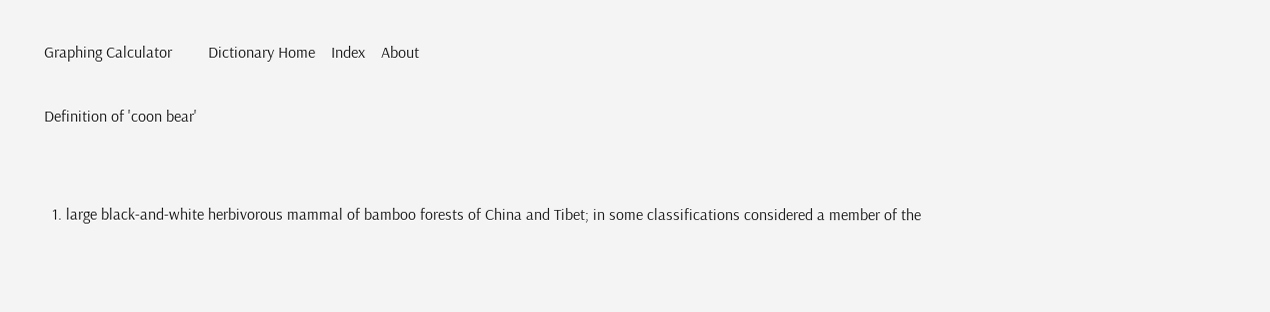Graphing Calculator         Dictionary Home    Index    About

Definition of 'coon bear'


  1. large black-and-white herbivorous mammal of bamboo forests of China and Tibet; in some classifications considered a member of the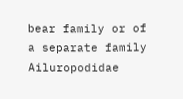bear family or of a separate family Ailuropodidae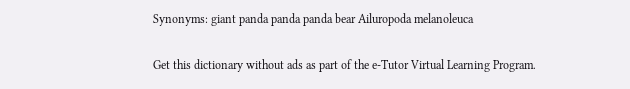Synonyms: giant panda panda panda bear Ailuropoda melanoleuca

Get this dictionary without ads as part of the e-Tutor Virtual Learning Program.